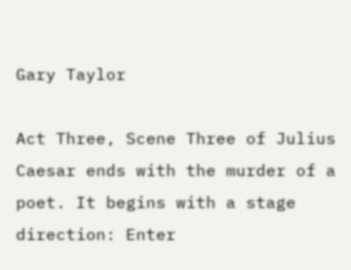Gary Taylor

Act Three, Scene Three of Julius Caesar ends with the murder of a poet. It begins with a stage direction: Enter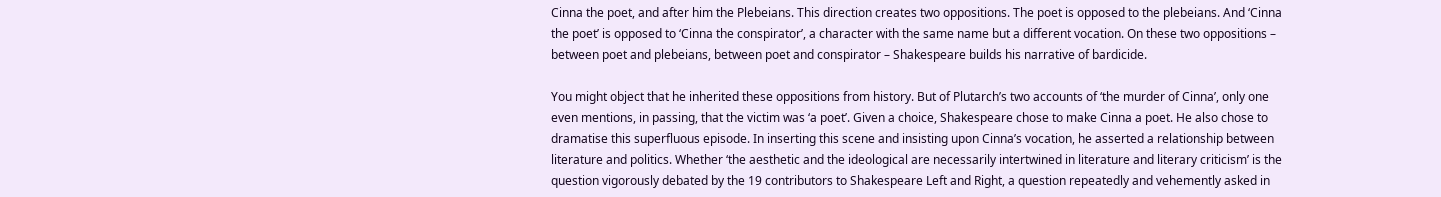Cinna the poet, and after him the Plebeians. This direction creates two oppositions. The poet is opposed to the plebeians. And ‘Cinna the poet’ is opposed to ‘Cinna the conspirator’, a character with the same name but a different vocation. On these two oppositions – between poet and plebeians, between poet and conspirator – Shakespeare builds his narrative of bardicide.

You might object that he inherited these oppositions from history. But of Plutarch’s two accounts of ‘the murder of Cinna’, only one even mentions, in passing, that the victim was ‘a poet’. Given a choice, Shakespeare chose to make Cinna a poet. He also chose to dramatise this superfluous episode. In inserting this scene and insisting upon Cinna’s vocation, he asserted a relationship between literature and politics. Whether ‘the aesthetic and the ideological are necessarily intertwined in literature and literary criticism’ is the question vigorously debated by the 19 contributors to Shakespeare Left and Right, a question repeatedly and vehemently asked in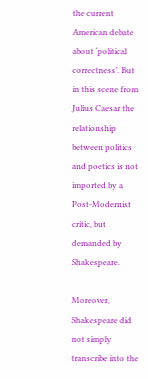the current American debate about ‘political correctness’. But in this scene from Julius Caesar the relationship between politics and poetics is not imported by a Post-Modernist critic, but demanded by Shakespeare.

Moreover, Shakespeare did not simply transcribe into the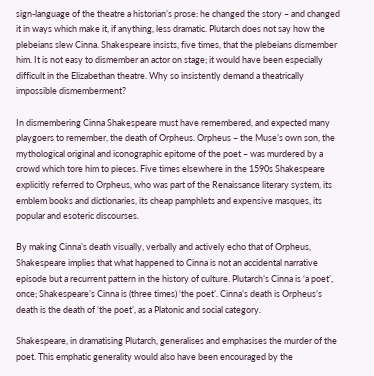sign-language of the theatre a historian’s prose: he changed the story – and changed it in ways which make it, if anything, less dramatic. Plutarch does not say how the plebeians slew Cinna. Shakespeare insists, five times, that the plebeians dismember him. It is not easy to dismember an actor on stage; it would have been especially difficult in the Elizabethan theatre. Why so insistently demand a theatrically impossible dismemberment?

In dismembering Cinna Shakespeare must have remembered, and expected many playgoers to remember, the death of Orpheus. Orpheus – the Muse’s own son, the mythological original and iconographic epitome of the poet – was murdered by a crowd which tore him to pieces. Five times elsewhere in the 1590s Shakespeare explicitly referred to Orpheus, who was part of the Renaissance literary system, its emblem books and dictionaries, its cheap pamphlets and expensive masques, its popular and esoteric discourses.

By making Cinna’s death visually, verbally and actively echo that of Orpheus, Shakespeare implies that what happened to Cinna is not an accidental narrative episode but a recurrent pattern in the history of culture. Plutarch’s Cinna is ‘a poet’, once; Shakespeare’s Cinna is (three times) ‘the poet’. Cinna’s death is Orpheus’s death is the death of ‘the poet’, as a Platonic and social category.

Shakespeare, in dramatising Plutarch, generalises and emphasises the murder of the poet. This emphatic generality would also have been encouraged by the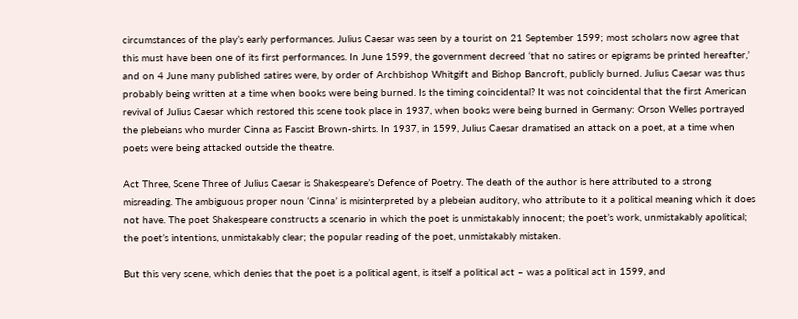circumstances of the play’s early performances. Julius Caesar was seen by a tourist on 21 September 1599; most scholars now agree that this must have been one of its first performances. In June 1599, the government decreed ‘that no satires or epigrams be printed hereafter,’ and on 4 June many published satires were, by order of Archbishop Whitgift and Bishop Bancroft, publicly burned. Julius Caesar was thus probably being written at a time when books were being burned. Is the timing coincidental? It was not coincidental that the first American revival of Julius Caesar which restored this scene took place in 1937, when books were being burned in Germany: Orson Welles portrayed the plebeians who murder Cinna as Fascist Brown-shirts. In 1937, in 1599, Julius Caesar dramatised an attack on a poet, at a time when poets were being attacked outside the theatre.

Act Three, Scene Three of Julius Caesar is Shakespeare’s Defence of Poetry. The death of the author is here attributed to a strong misreading. The ambiguous proper noun ‘Cinna’ is misinterpreted by a plebeian auditory, who attribute to it a political meaning which it does not have. The poet Shakespeare constructs a scenario in which the poet is unmistakably innocent; the poet’s work, unmistakably apolitical; the poet’s intentions, unmistakably clear; the popular reading of the poet, unmistakably mistaken.

But this very scene, which denies that the poet is a political agent, is itself a political act – was a political act in 1599, and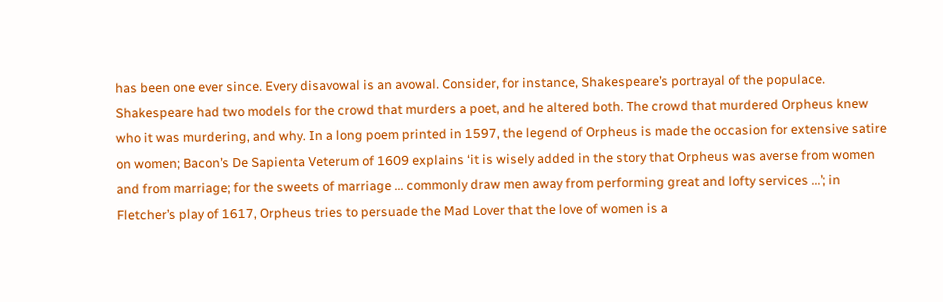has been one ever since. Every disavowal is an avowal. Consider, for instance, Shakespeare’s portrayal of the populace. Shakespeare had two models for the crowd that murders a poet, and he altered both. The crowd that murdered Orpheus knew who it was murdering, and why. In a long poem printed in 1597, the legend of Orpheus is made the occasion for extensive satire on women; Bacon’s De Sapienta Veterum of 1609 explains ‘it is wisely added in the story that Orpheus was averse from women and from marriage; for the sweets of marriage ... commonly draw men away from performing great and lofty services ...’; in Fletcher’s play of 1617, Orpheus tries to persuade the Mad Lover that the love of women is a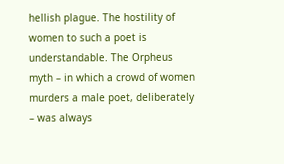hellish plague. The hostility of women to such a poet is understandable. The Orpheus myth – in which a crowd of women murders a male poet, deliberately – was always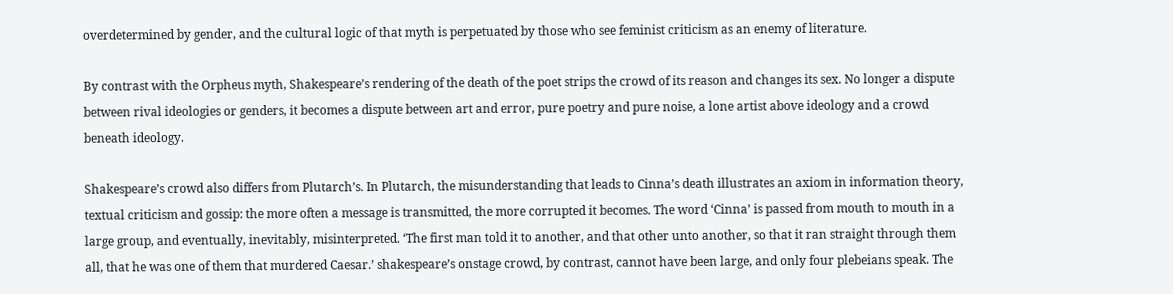overdetermined by gender, and the cultural logic of that myth is perpetuated by those who see feminist criticism as an enemy of literature.

By contrast with the Orpheus myth, Shakespeare’s rendering of the death of the poet strips the crowd of its reason and changes its sex. No longer a dispute between rival ideologies or genders, it becomes a dispute between art and error, pure poetry and pure noise, a lone artist above ideology and a crowd beneath ideology.

Shakespeare’s crowd also differs from Plutarch’s. In Plutarch, the misunderstanding that leads to Cinna’s death illustrates an axiom in information theory, textual criticism and gossip: the more often a message is transmitted, the more corrupted it becomes. The word ‘Cinna’ is passed from mouth to mouth in a large group, and eventually, inevitably, misinterpreted. ‘The first man told it to another, and that other unto another, so that it ran straight through them all, that he was one of them that murdered Caesar.’ shakespeare’s onstage crowd, by contrast, cannot have been large, and only four plebeians speak. The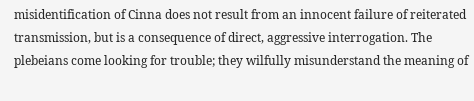misidentification of Cinna does not result from an innocent failure of reiterated transmission, but is a consequence of direct, aggressive interrogation. The plebeians come looking for trouble; they wilfully misunderstand the meaning of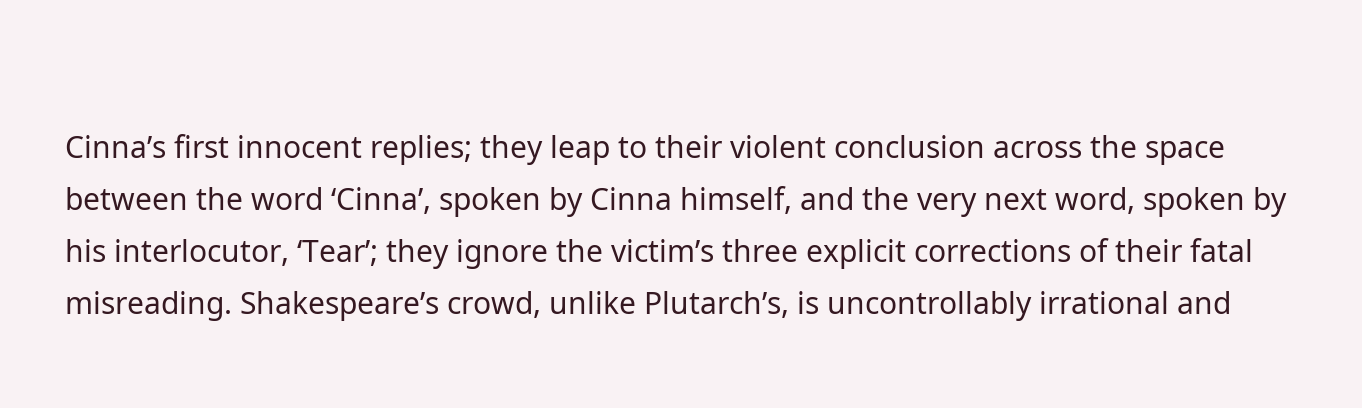Cinna’s first innocent replies; they leap to their violent conclusion across the space between the word ‘Cinna’, spoken by Cinna himself, and the very next word, spoken by his interlocutor, ‘Tear’; they ignore the victim’s three explicit corrections of their fatal misreading. Shakespeare’s crowd, unlike Plutarch’s, is uncontrollably irrational and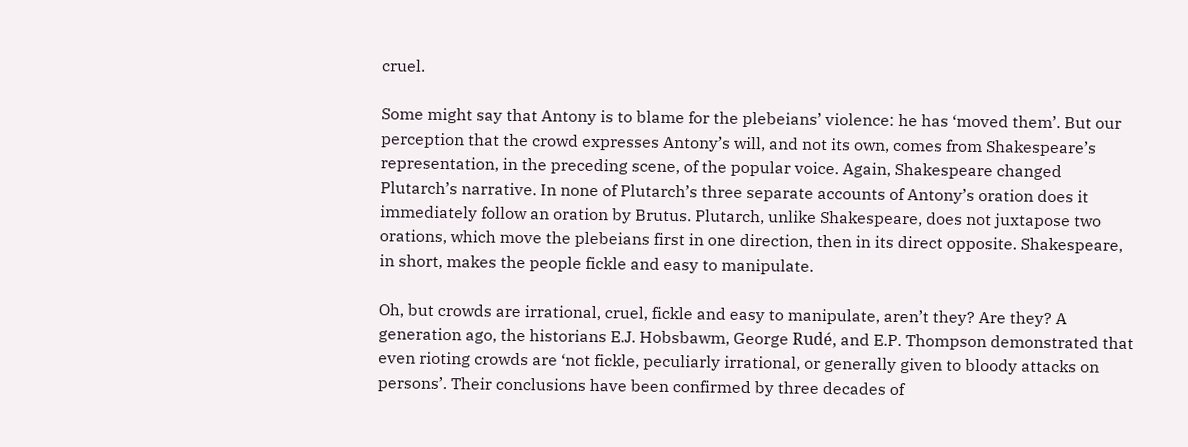cruel.

Some might say that Antony is to blame for the plebeians’ violence: he has ‘moved them’. But our perception that the crowd expresses Antony’s will, and not its own, comes from Shakespeare’s representation, in the preceding scene, of the popular voice. Again, Shakespeare changed Plutarch’s narrative. In none of Plutarch’s three separate accounts of Antony’s oration does it immediately follow an oration by Brutus. Plutarch, unlike Shakespeare, does not juxtapose two orations, which move the plebeians first in one direction, then in its direct opposite. Shakespeare, in short, makes the people fickle and easy to manipulate.

Oh, but crowds are irrational, cruel, fickle and easy to manipulate, aren’t they? Are they? A generation ago, the historians E.J. Hobsbawm, George Rudé, and E.P. Thompson demonstrated that even rioting crowds are ‘not fickle, peculiarly irrational, or generally given to bloody attacks on persons’. Their conclusions have been confirmed by three decades of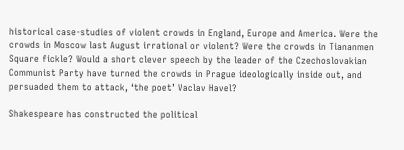historical case-studies of violent crowds in England, Europe and America. Were the crowds in Moscow last August irrational or violent? Were the crowds in Tiananmen Square fickle? Would a short clever speech by the leader of the Czechoslovakian Communist Party have turned the crowds in Prague ideologically inside out, and persuaded them to attack, ‘the poet’ Vaclav Havel?

Shakespeare has constructed the political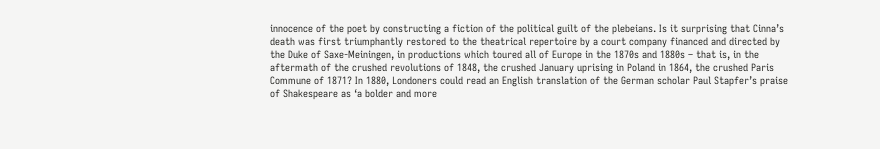innocence of the poet by constructing a fiction of the political guilt of the plebeians. Is it surprising that Cinna’s death was first triumphantly restored to the theatrical repertoire by a court company financed and directed by the Duke of Saxe-Meiningen, in productions which toured all of Europe in the 1870s and 1880s – that is, in the aftermath of the crushed revolutions of 1848, the crushed January uprising in Poland in 1864, the crushed Paris Commune of 1871? In 1880, Londoners could read an English translation of the German scholar Paul Stapfer’s praise of Shakespeare as ‘a bolder and more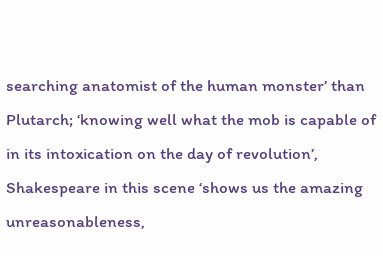searching anatomist of the human monster’ than Plutarch; ‘knowing well what the mob is capable of in its intoxication on the day of revolution’, Shakespeare in this scene ‘shows us the amazing unreasonableness,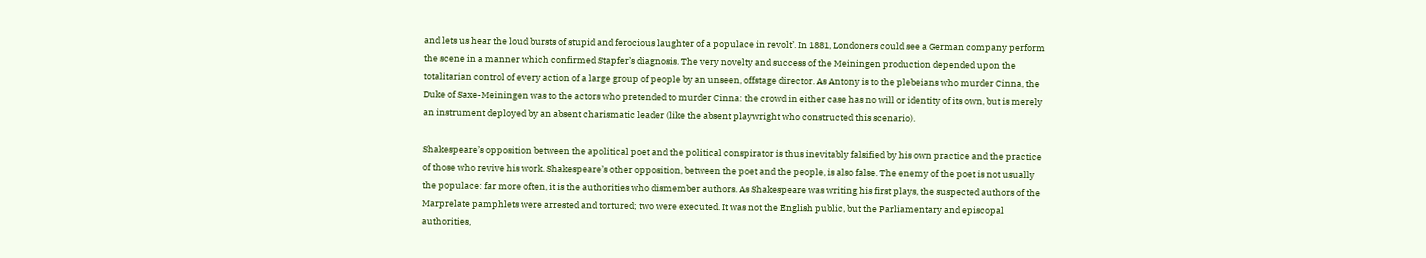and lets us hear the loud bursts of stupid and ferocious laughter of a populace in revolt’. In 1881, Londoners could see a German company perform the scene in a manner which confirmed Stapfer’s diagnosis. The very novelty and success of the Meiningen production depended upon the totalitarian control of every action of a large group of people by an unseen, offstage director. As Antony is to the plebeians who murder Cinna, the Duke of Saxe-Meiningen was to the actors who pretended to murder Cinna: the crowd in either case has no will or identity of its own, but is merely an instrument deployed by an absent charismatic leader (like the absent playwright who constructed this scenario).

Shakespeare’s opposition between the apolitical poet and the political conspirator is thus inevitably falsified by his own practice and the practice of those who revive his work. Shakespeare’s other opposition, between the poet and the people, is also false. The enemy of the poet is not usually the populace: far more often, it is the authorities who dismember authors. As Shakespeare was writing his first plays, the suspected authors of the Marprelate pamphlets were arrested and tortured; two were executed. It was not the English public, but the Parliamentary and episcopal authorities,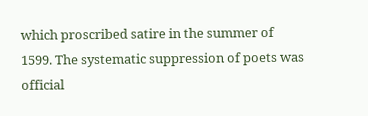which proscribed satire in the summer of 1599. The systematic suppression of poets was official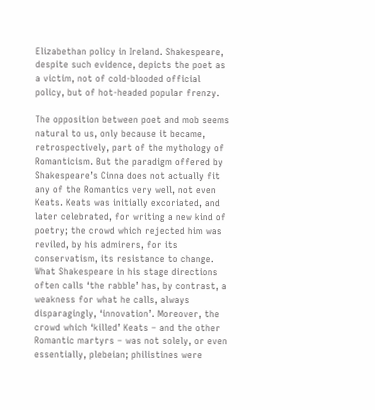Elizabethan policy in Ireland. Shakespeare, despite such evidence, depicts the poet as a victim, not of cold-blooded official policy, but of hot-headed popular frenzy.

The opposition between poet and mob seems natural to us, only because it became, retrospectively, part of the mythology of Romanticism. But the paradigm offered by Shakespeare’s Cinna does not actually fit any of the Romantics very well, not even Keats. Keats was initially excoriated, and later celebrated, for writing a new kind of poetry; the crowd which rejected him was reviled, by his admirers, for its conservatism, its resistance to change. What Shakespeare in his stage directions often calls ‘the rabble’ has, by contrast, a weakness for what he calls, always disparagingly, ‘innovation’. Moreover, the crowd which ‘killed’ Keats – and the other Romantic martyrs – was not solely, or even essentially, plebeian; philistines were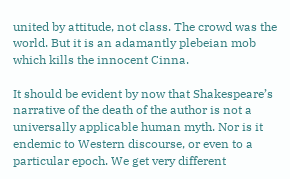united by attitude, not class. The crowd was the world. But it is an adamantly plebeian mob which kills the innocent Cinna.

It should be evident by now that Shakespeare’s narrative of the death of the author is not a universally applicable human myth. Nor is it endemic to Western discourse, or even to a particular epoch. We get very different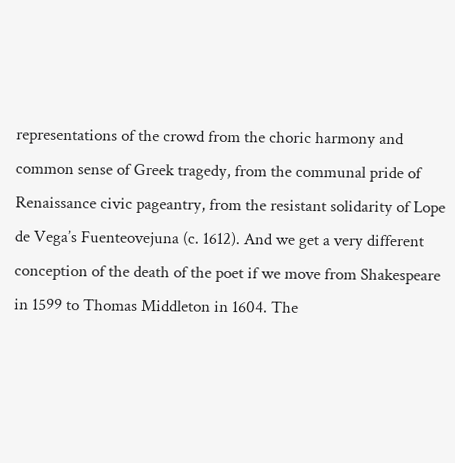representations of the crowd from the choric harmony and common sense of Greek tragedy, from the communal pride of Renaissance civic pageantry, from the resistant solidarity of Lope de Vega’s Fuenteovejuna (c. 1612). And we get a very different conception of the death of the poet if we move from Shakespeare in 1599 to Thomas Middleton in 1604. The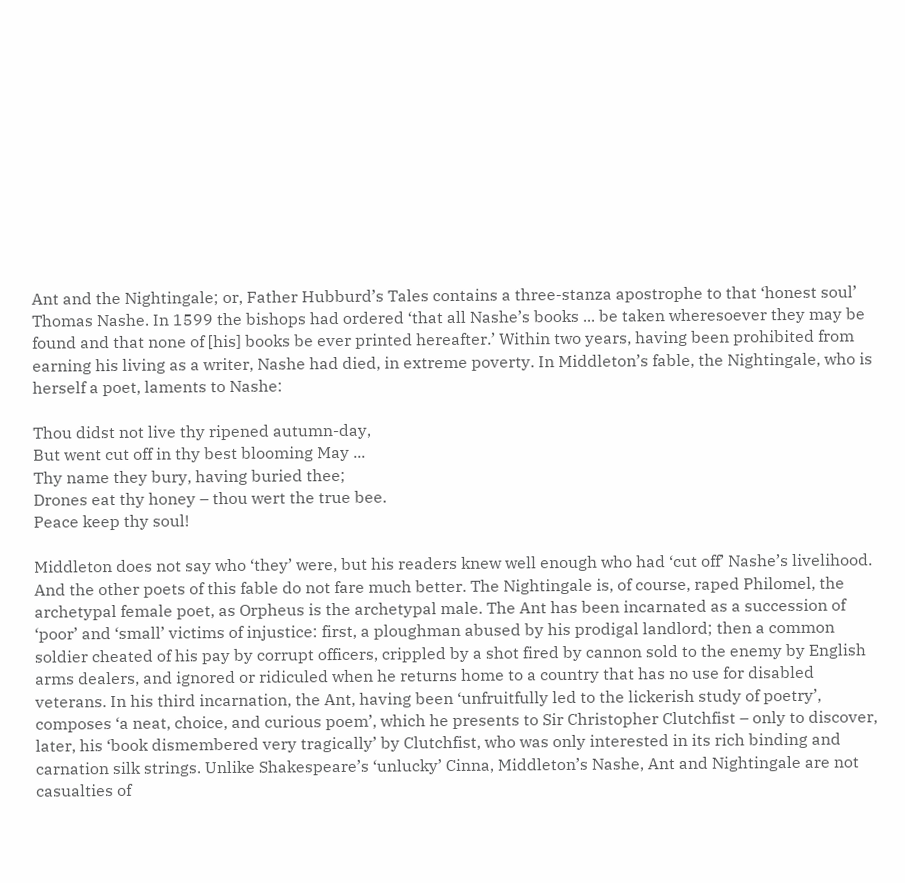Ant and the Nightingale; or, Father Hubburd’s Tales contains a three-stanza apostrophe to that ‘honest soul’ Thomas Nashe. In 1599 the bishops had ordered ‘that all Nashe’s books ... be taken wheresoever they may be found and that none of [his] books be ever printed hereafter.’ Within two years, having been prohibited from earning his living as a writer, Nashe had died, in extreme poverty. In Middleton’s fable, the Nightingale, who is herself a poet, laments to Nashe:

Thou didst not live thy ripened autumn-day,
But went cut off in thy best blooming May ...
Thy name they bury, having buried thee;
Drones eat thy honey – thou wert the true bee.
Peace keep thy soul!

Middleton does not say who ‘they’ were, but his readers knew well enough who had ‘cut off’ Nashe’s livelihood. And the other poets of this fable do not fare much better. The Nightingale is, of course, raped Philomel, the archetypal female poet, as Orpheus is the archetypal male. The Ant has been incarnated as a succession of ‘poor’ and ‘small’ victims of injustice: first, a ploughman abused by his prodigal landlord; then a common soldier cheated of his pay by corrupt officers, crippled by a shot fired by cannon sold to the enemy by English arms dealers, and ignored or ridiculed when he returns home to a country that has no use for disabled veterans. In his third incarnation, the Ant, having been ‘unfruitfully led to the lickerish study of poetry’, composes ‘a neat, choice, and curious poem’, which he presents to Sir Christopher Clutchfist – only to discover, later, his ‘book dismembered very tragically’ by Clutchfist, who was only interested in its rich binding and carnation silk strings. Unlike Shakespeare’s ‘unlucky’ Cinna, Middleton’s Nashe, Ant and Nightingale are not casualties of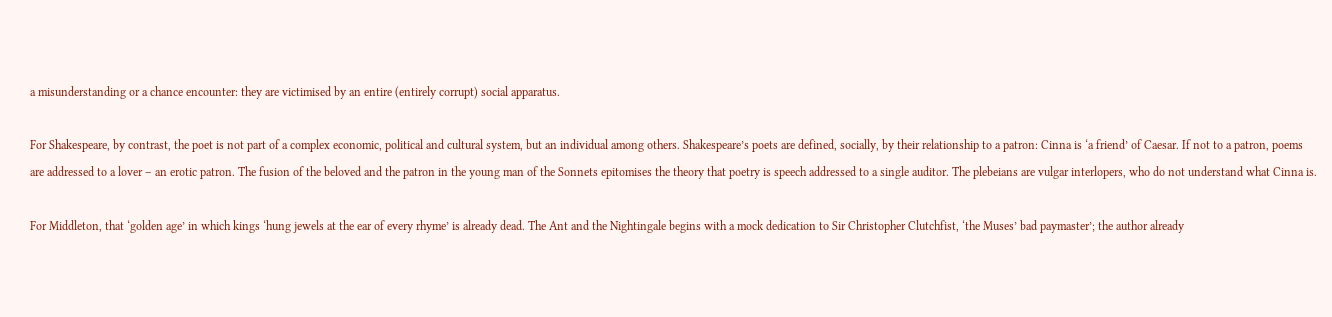a misunderstanding or a chance encounter: they are victimised by an entire (entirely corrupt) social apparatus.

For Shakespeare, by contrast, the poet is not part of a complex economic, political and cultural system, but an individual among others. Shakespeare’s poets are defined, socially, by their relationship to a patron: Cinna is ‘a friend’ of Caesar. If not to a patron, poems are addressed to a lover – an erotic patron. The fusion of the beloved and the patron in the young man of the Sonnets epitomises the theory that poetry is speech addressed to a single auditor. The plebeians are vulgar interlopers, who do not understand what Cinna is.

For Middleton, that ‘golden age’ in which kings ‘hung jewels at the ear of every rhyme’ is already dead. The Ant and the Nightingale begins with a mock dedication to Sir Christopher Clutchfist, ‘the Muses’ bad paymaster’; the author already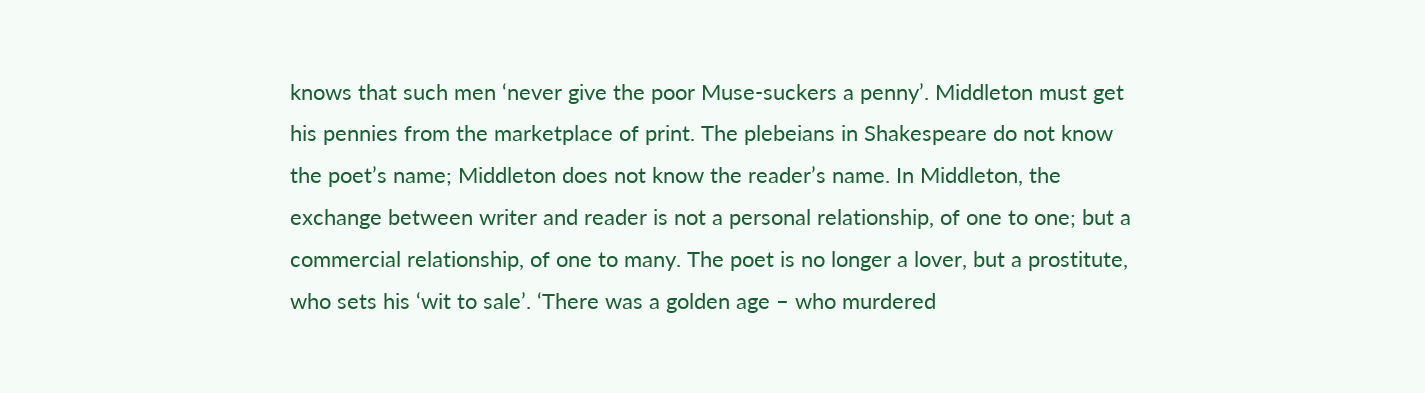knows that such men ‘never give the poor Muse-suckers a penny’. Middleton must get his pennies from the marketplace of print. The plebeians in Shakespeare do not know the poet’s name; Middleton does not know the reader’s name. In Middleton, the exchange between writer and reader is not a personal relationship, of one to one; but a commercial relationship, of one to many. The poet is no longer a lover, but a prostitute, who sets his ‘wit to sale’. ‘There was a golden age – who murdered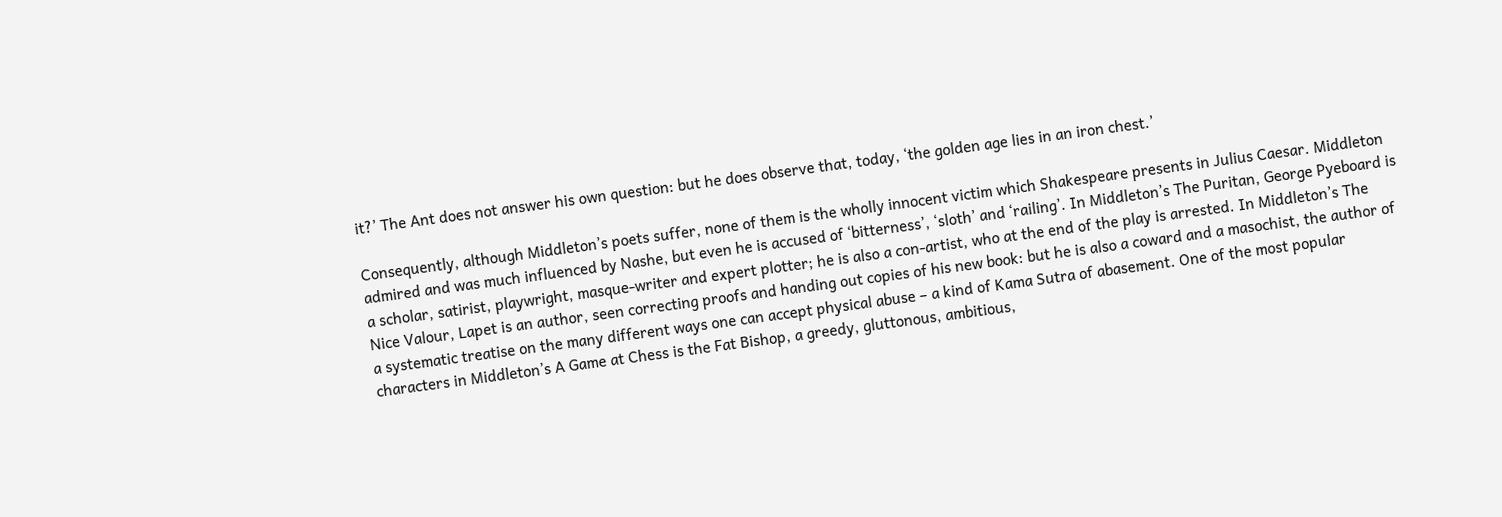it?’ The Ant does not answer his own question: but he does observe that, today, ‘the golden age lies in an iron chest.’

Consequently, although Middleton’s poets suffer, none of them is the wholly innocent victim which Shakespeare presents in Julius Caesar. Middleton admired and was much influenced by Nashe, but even he is accused of ‘bitterness’, ‘sloth’ and ‘railing’. In Middleton’s The Puritan, George Pyeboard is a scholar, satirist, playwright, masque-writer and expert plotter; he is also a con-artist, who at the end of the play is arrested. In Middleton’s The Nice Valour, Lapet is an author, seen correcting proofs and handing out copies of his new book: but he is also a coward and a masochist, the author of a systematic treatise on the many different ways one can accept physical abuse – a kind of Kama Sutra of abasement. One of the most popular characters in Middleton’s A Game at Chess is the Fat Bishop, a greedy, gluttonous, ambitious,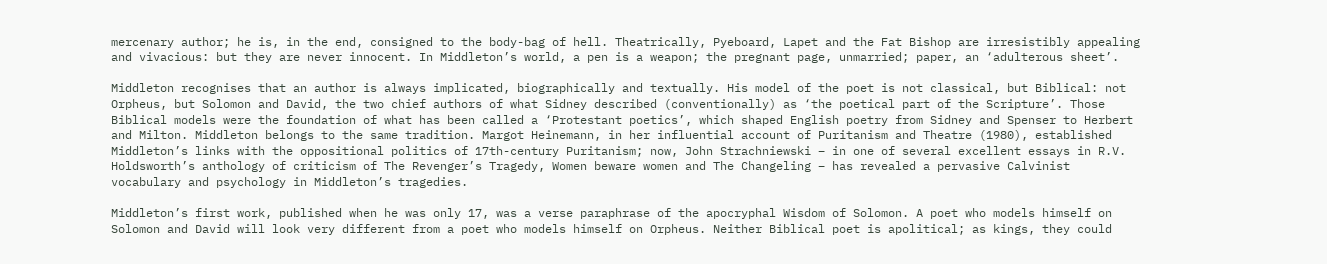mercenary author; he is, in the end, consigned to the body-bag of hell. Theatrically, Pyeboard, Lapet and the Fat Bishop are irresistibly appealing and vivacious: but they are never innocent. In Middleton’s world, a pen is a weapon; the pregnant page, unmarried; paper, an ‘adulterous sheet’.

Middleton recognises that an author is always implicated, biographically and textually. His model of the poet is not classical, but Biblical: not Orpheus, but Solomon and David, the two chief authors of what Sidney described (conventionally) as ‘the poetical part of the Scripture’. Those Biblical models were the foundation of what has been called a ‘Protestant poetics’, which shaped English poetry from Sidney and Spenser to Herbert and Milton. Middleton belongs to the same tradition. Margot Heinemann, in her influential account of Puritanism and Theatre (1980), established Middleton’s links with the oppositional politics of 17th-century Puritanism; now, John Strachniewski – in one of several excellent essays in R.V. Holdsworth’s anthology of criticism of The Revenger’s Tragedy, Women beware women and The Changeling – has revealed a pervasive Calvinist vocabulary and psychology in Middleton’s tragedies.

Middleton’s first work, published when he was only 17, was a verse paraphrase of the apocryphal Wisdom of Solomon. A poet who models himself on Solomon and David will look very different from a poet who models himself on Orpheus. Neither Biblical poet is apolitical; as kings, they could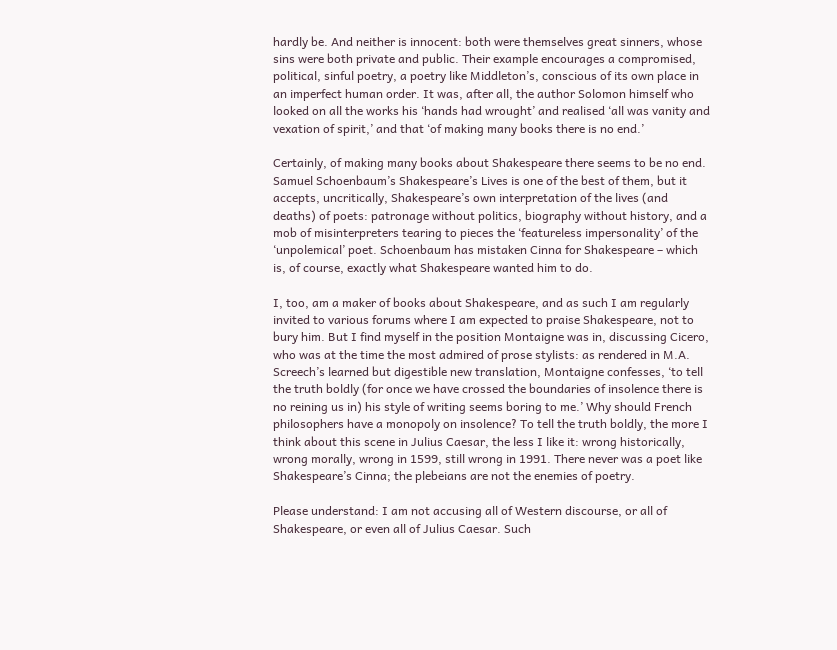hardly be. And neither is innocent: both were themselves great sinners, whose sins were both private and public. Their example encourages a compromised, political, sinful poetry, a poetry like Middleton’s, conscious of its own place in an imperfect human order. It was, after all, the author Solomon himself who looked on all the works his ‘hands had wrought’ and realised ‘all was vanity and vexation of spirit,’ and that ‘of making many books there is no end.’

Certainly, of making many books about Shakespeare there seems to be no end. Samuel Schoenbaum’s Shakespeare’s Lives is one of the best of them, but it accepts, uncritically, Shakespeare’s own interpretation of the lives (and deaths) of poets: patronage without politics, biography without history, and a mob of misinterpreters tearing to pieces the ‘featureless impersonality’ of the ‘unpolemical’ poet. Schoenbaum has mistaken Cinna for Shakespeare – which is, of course, exactly what Shakespeare wanted him to do.

I, too, am a maker of books about Shakespeare, and as such I am regularly invited to various forums where I am expected to praise Shakespeare, not to bury him. But I find myself in the position Montaigne was in, discussing Cicero, who was at the time the most admired of prose stylists: as rendered in M.A. Screech’s learned but digestible new translation, Montaigne confesses, ‘to tell the truth boldly (for once we have crossed the boundaries of insolence there is no reining us in) his style of writing seems boring to me.’ Why should French philosophers have a monopoly on insolence? To tell the truth boldly, the more I think about this scene in Julius Caesar, the less I like it: wrong historically, wrong morally, wrong in 1599, still wrong in 1991. There never was a poet like Shakespeare’s Cinna; the plebeians are not the enemies of poetry.

Please understand: I am not accusing all of Western discourse, or all of Shakespeare, or even all of Julius Caesar. Such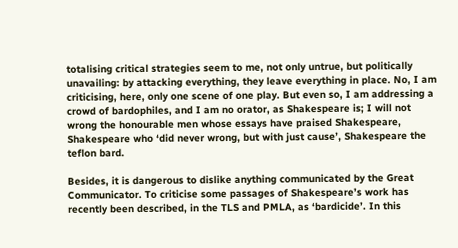totalising critical strategies seem to me, not only untrue, but politically unavailing: by attacking everything, they leave everything in place. No, I am criticising, here, only one scene of one play. But even so, I am addressing a crowd of bardophiles, and I am no orator, as Shakespeare is; I will not wrong the honourable men whose essays have praised Shakespeare, Shakespeare who ‘did never wrong, but with just cause’, Shakespeare the teflon bard.

Besides, it is dangerous to dislike anything communicated by the Great Communicator. To criticise some passages of Shakespeare’s work has recently been described, in the TLS and PMLA, as ‘bardicide’. In this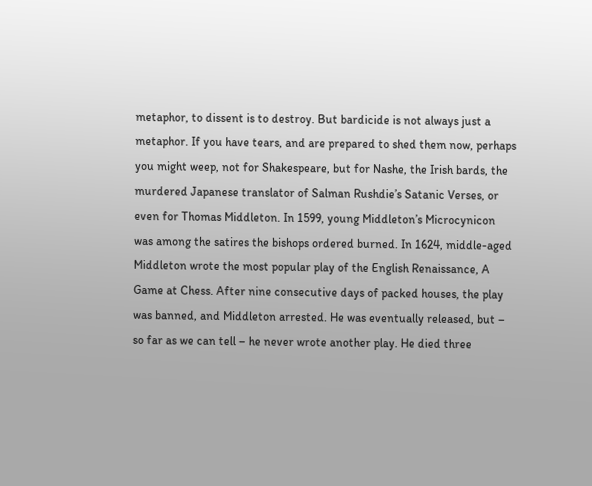metaphor, to dissent is to destroy. But bardicide is not always just a metaphor. If you have tears, and are prepared to shed them now, perhaps you might weep, not for Shakespeare, but for Nashe, the Irish bards, the murdered Japanese translator of Salman Rushdie’s Satanic Verses, or even for Thomas Middleton. In 1599, young Middleton’s Microcynicon was among the satires the bishops ordered burned. In 1624, middle-aged Middleton wrote the most popular play of the English Renaissance, A Game at Chess. After nine consecutive days of packed houses, the play was banned, and Middleton arrested. He was eventually released, but – so far as we can tell – he never wrote another play. He died three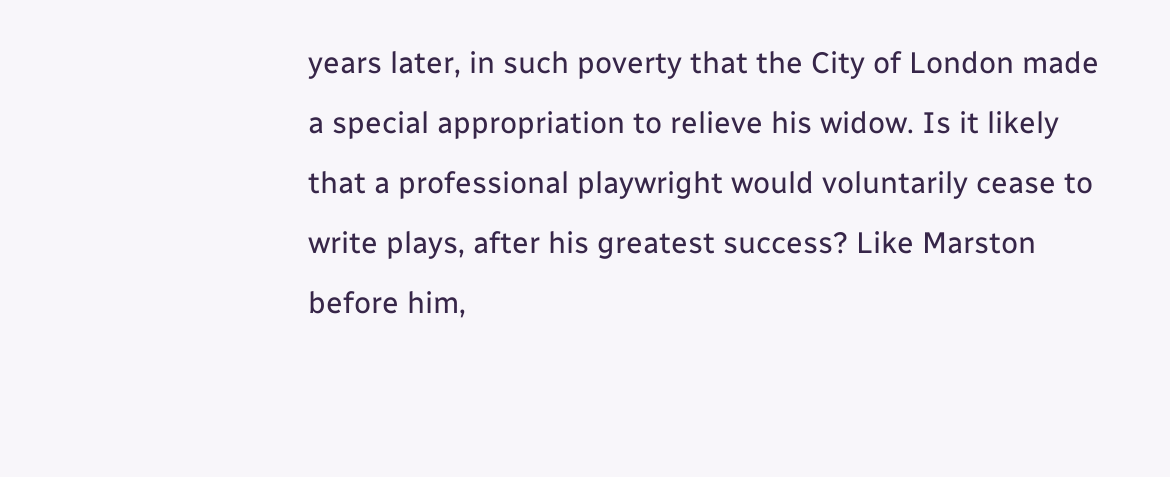years later, in such poverty that the City of London made a special appropriation to relieve his widow. Is it likely that a professional playwright would voluntarily cease to write plays, after his greatest success? Like Marston before him,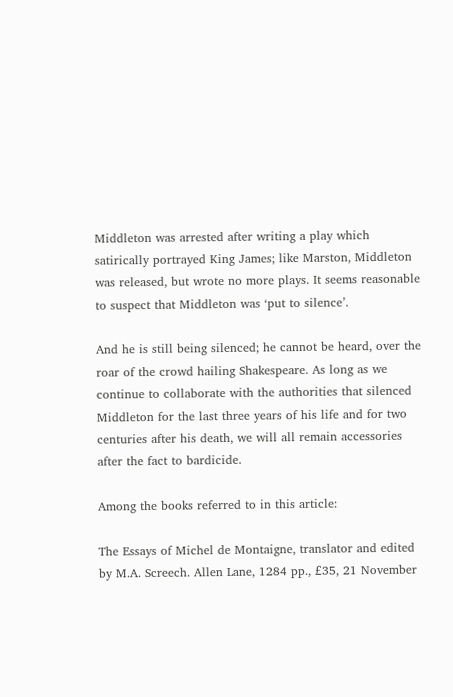Middleton was arrested after writing a play which satirically portrayed King James; like Marston, Middleton was released, but wrote no more plays. It seems reasonable to suspect that Middleton was ‘put to silence’.

And he is still being silenced; he cannot be heard, over the roar of the crowd hailing Shakespeare. As long as we continue to collaborate with the authorities that silenced Middleton for the last three years of his life and for two centuries after his death, we will all remain accessories after the fact to bardicide.

Among the books referred to in this article:

The Essays of Michel de Montaigne, translator and edited by M.A. Screech. Allen Lane, 1284 pp., £35, 21 November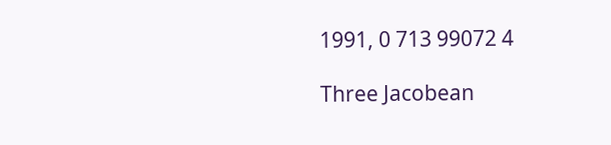1991, 0 713 99072 4

Three Jacobean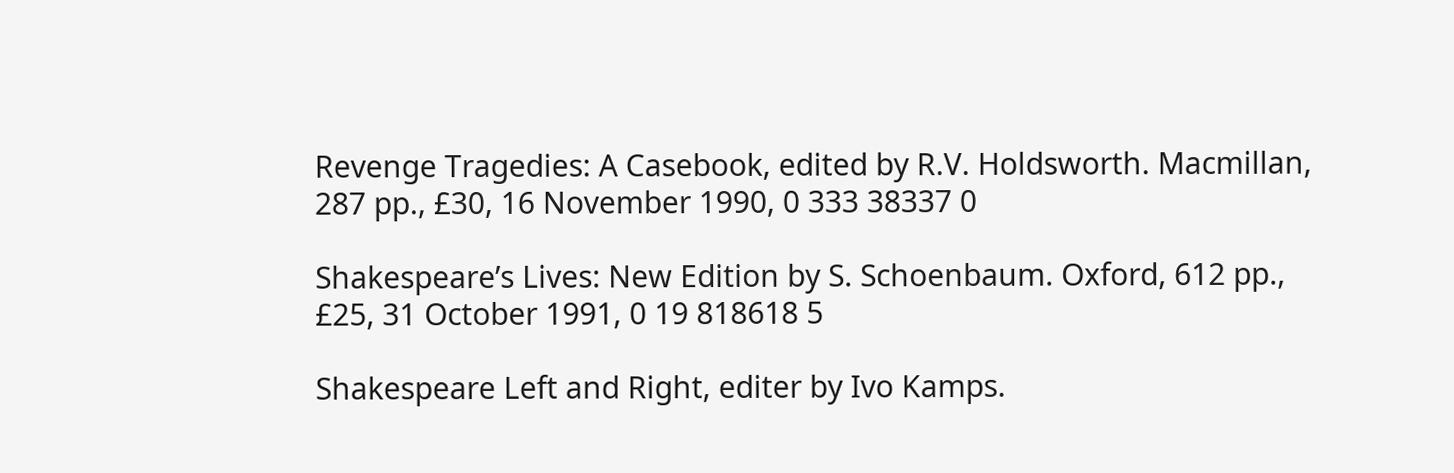Revenge Tragedies: A Casebook, edited by R.V. Holdsworth. Macmillan, 287 pp., £30, 16 November 1990, 0 333 38337 0

Shakespeare’s Lives: New Edition by S. Schoenbaum. Oxford, 612 pp., £25, 31 October 1991, 0 19 818618 5

Shakespeare Left and Right, editer by Ivo Kamps.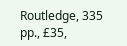Routledge, 335 pp., £35,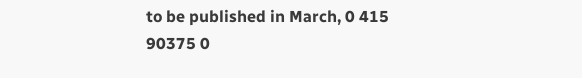to be published in March, 0 415 90375 0